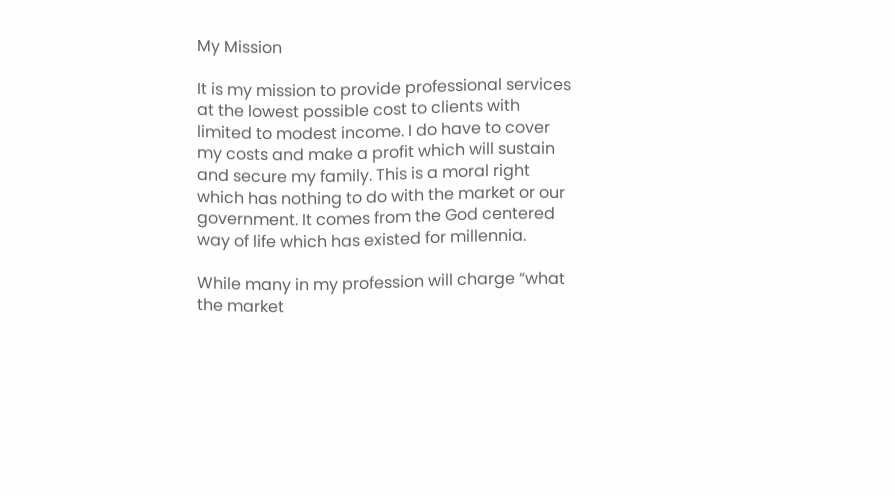My Mission

It is my mission to provide professional services at the lowest possible cost to clients with limited to modest income. I do have to cover my costs and make a profit which will sustain and secure my family. This is a moral right which has nothing to do with the market or our government. It comes from the God centered way of life which has existed for millennia.

While many in my profession will charge “what the market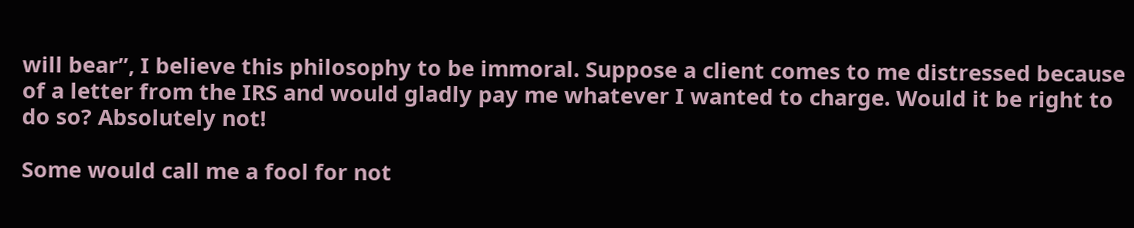will bear”, I believe this philosophy to be immoral. Suppose a client comes to me distressed because of a letter from the IRS and would gladly pay me whatever I wanted to charge. Would it be right to do so? Absolutely not!

Some would call me a fool for not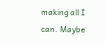making all I can. Maybe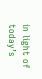in light of today’s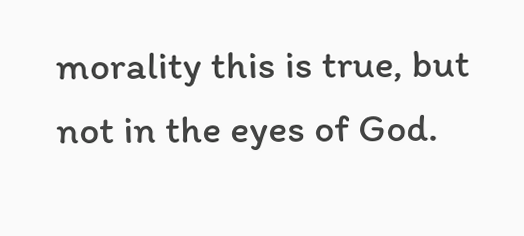morality this is true, but not in the eyes of God.